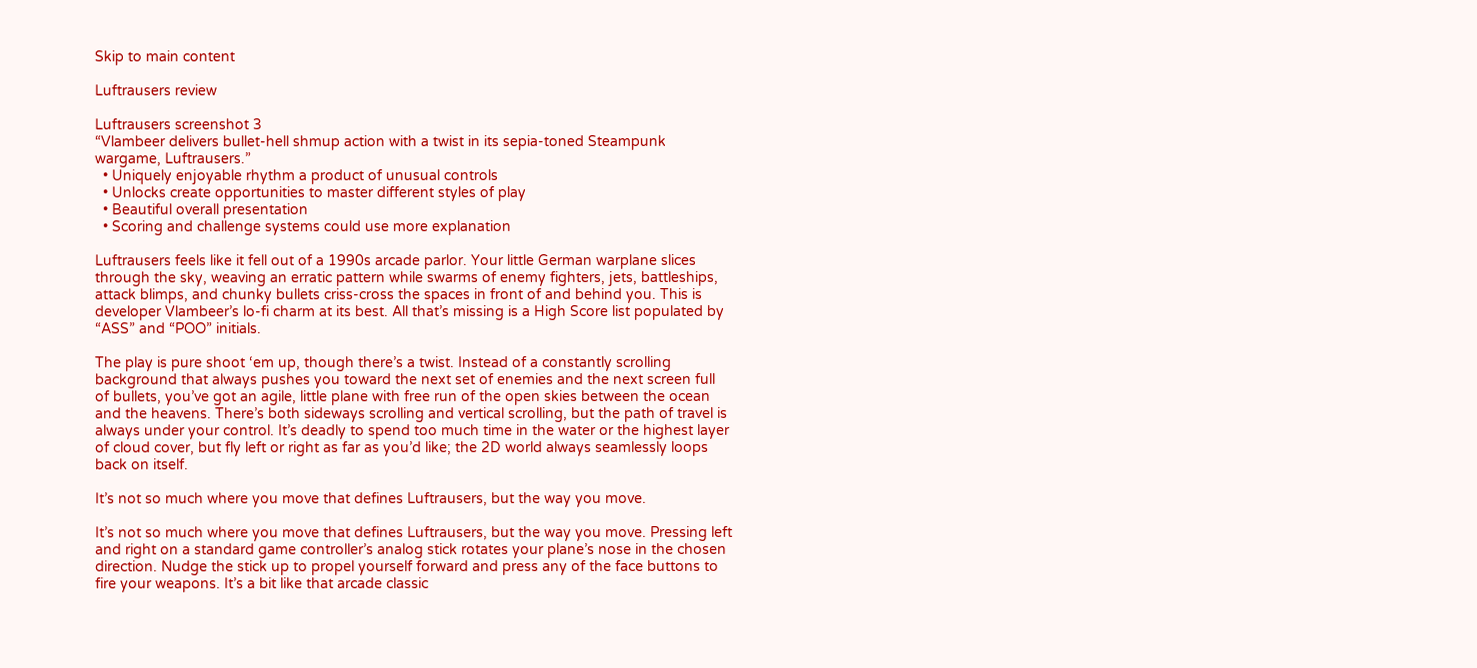Skip to main content

Luftrausers review

Luftrausers screenshot 3
“Vlambeer delivers bullet-hell shmup action with a twist in its sepia-toned Steampunk wargame, Luftrausers.”
  • Uniquely enjoyable rhythm a product of unusual controls
  • Unlocks create opportunities to master different styles of play
  • Beautiful overall presentation
  • Scoring and challenge systems could use more explanation

Luftrausers feels like it fell out of a 1990s arcade parlor. Your little German warplane slices through the sky, weaving an erratic pattern while swarms of enemy fighters, jets, battleships, attack blimps, and chunky bullets criss-cross the spaces in front of and behind you. This is developer Vlambeer’s lo-fi charm at its best. All that’s missing is a High Score list populated by “ASS” and “POO” initials.

The play is pure shoot ‘em up, though there’s a twist. Instead of a constantly scrolling background that always pushes you toward the next set of enemies and the next screen full of bullets, you’ve got an agile, little plane with free run of the open skies between the ocean and the heavens. There’s both sideways scrolling and vertical scrolling, but the path of travel is always under your control. It’s deadly to spend too much time in the water or the highest layer of cloud cover, but fly left or right as far as you’d like; the 2D world always seamlessly loops back on itself.

It’s not so much where you move that defines Luftrausers, but the way you move.

It’s not so much where you move that defines Luftrausers, but the way you move. Pressing left and right on a standard game controller’s analog stick rotates your plane’s nose in the chosen direction. Nudge the stick up to propel yourself forward and press any of the face buttons to fire your weapons. It’s a bit like that arcade classic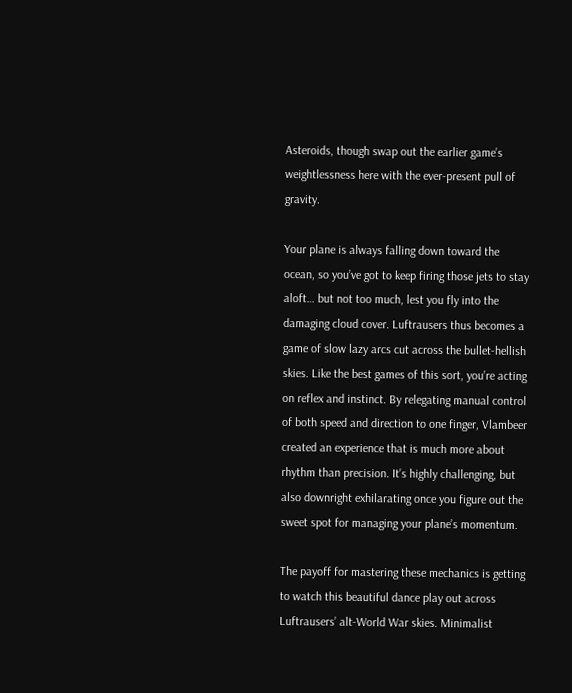Asteroids, though swap out the earlier game’s weightlessness here with the ever-present pull of gravity.

Your plane is always falling down toward the ocean, so you’ve got to keep firing those jets to stay aloft… but not too much, lest you fly into the damaging cloud cover. Luftrausers thus becomes a game of slow lazy arcs cut across the bullet-hellish skies. Like the best games of this sort, you’re acting on reflex and instinct. By relegating manual control of both speed and direction to one finger, Vlambeer created an experience that is much more about rhythm than precision. It’s highly challenging, but also downright exhilarating once you figure out the sweet spot for managing your plane’s momentum.

The payoff for mastering these mechanics is getting to watch this beautiful dance play out across Luftrausers’ alt-World War skies. Minimalist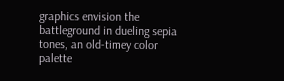graphics envision the battleground in dueling sepia tones, an old-timey color palette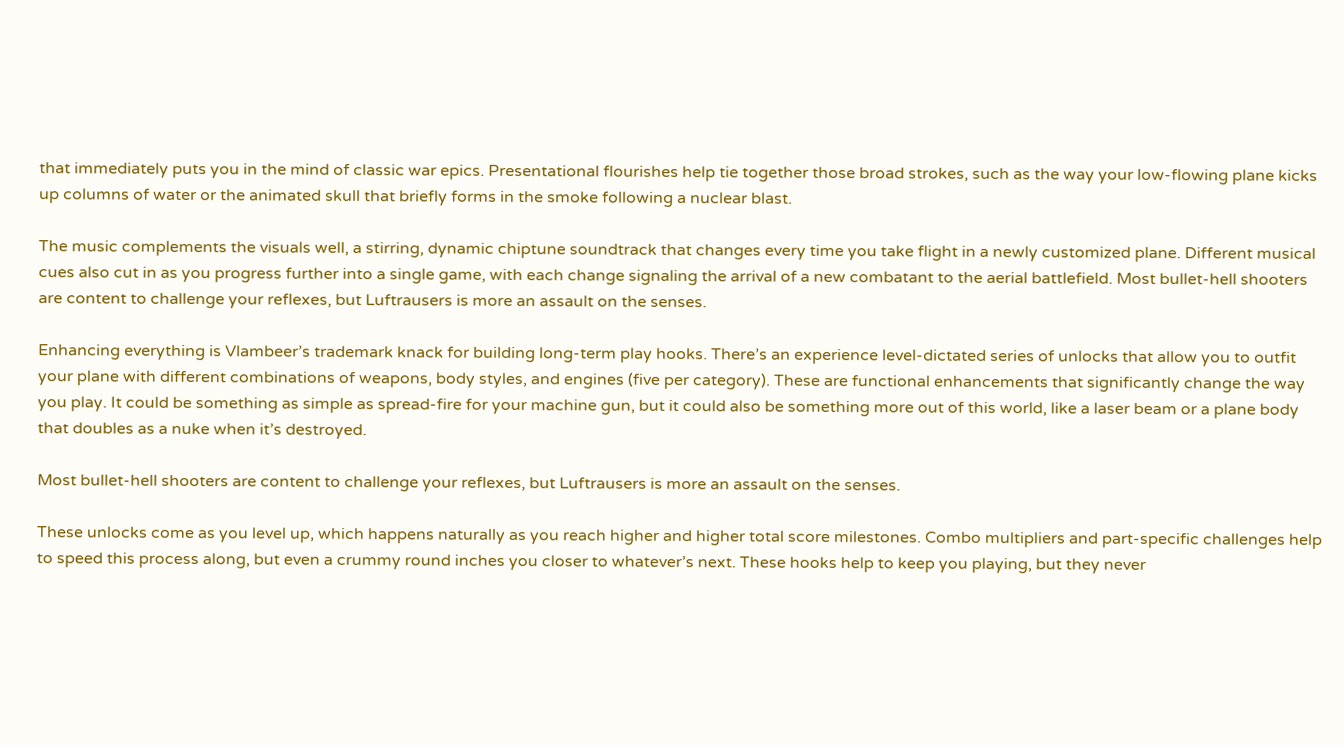that immediately puts you in the mind of classic war epics. Presentational flourishes help tie together those broad strokes, such as the way your low-flowing plane kicks up columns of water or the animated skull that briefly forms in the smoke following a nuclear blast.

The music complements the visuals well, a stirring, dynamic chiptune soundtrack that changes every time you take flight in a newly customized plane. Different musical cues also cut in as you progress further into a single game, with each change signaling the arrival of a new combatant to the aerial battlefield. Most bullet-hell shooters are content to challenge your reflexes, but Luftrausers is more an assault on the senses.

Enhancing everything is Vlambeer’s trademark knack for building long-term play hooks. There’s an experience level-dictated series of unlocks that allow you to outfit your plane with different combinations of weapons, body styles, and engines (five per category). These are functional enhancements that significantly change the way you play. It could be something as simple as spread-fire for your machine gun, but it could also be something more out of this world, like a laser beam or a plane body that doubles as a nuke when it’s destroyed.

Most bullet-hell shooters are content to challenge your reflexes, but Luftrausers is more an assault on the senses.

These unlocks come as you level up, which happens naturally as you reach higher and higher total score milestones. Combo multipliers and part-specific challenges help to speed this process along, but even a crummy round inches you closer to whatever’s next. These hooks help to keep you playing, but they never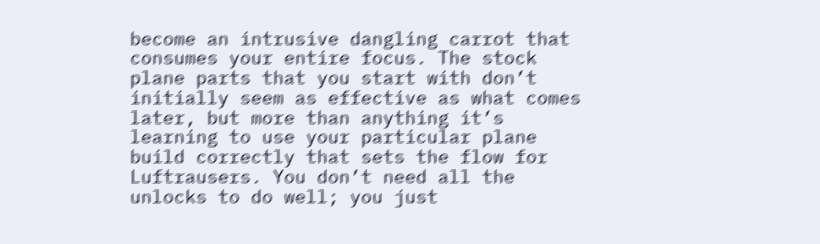become an intrusive dangling carrot that consumes your entire focus. The stock plane parts that you start with don’t initially seem as effective as what comes later, but more than anything it’s learning to use your particular plane build correctly that sets the flow for Luftrausers. You don’t need all the unlocks to do well; you just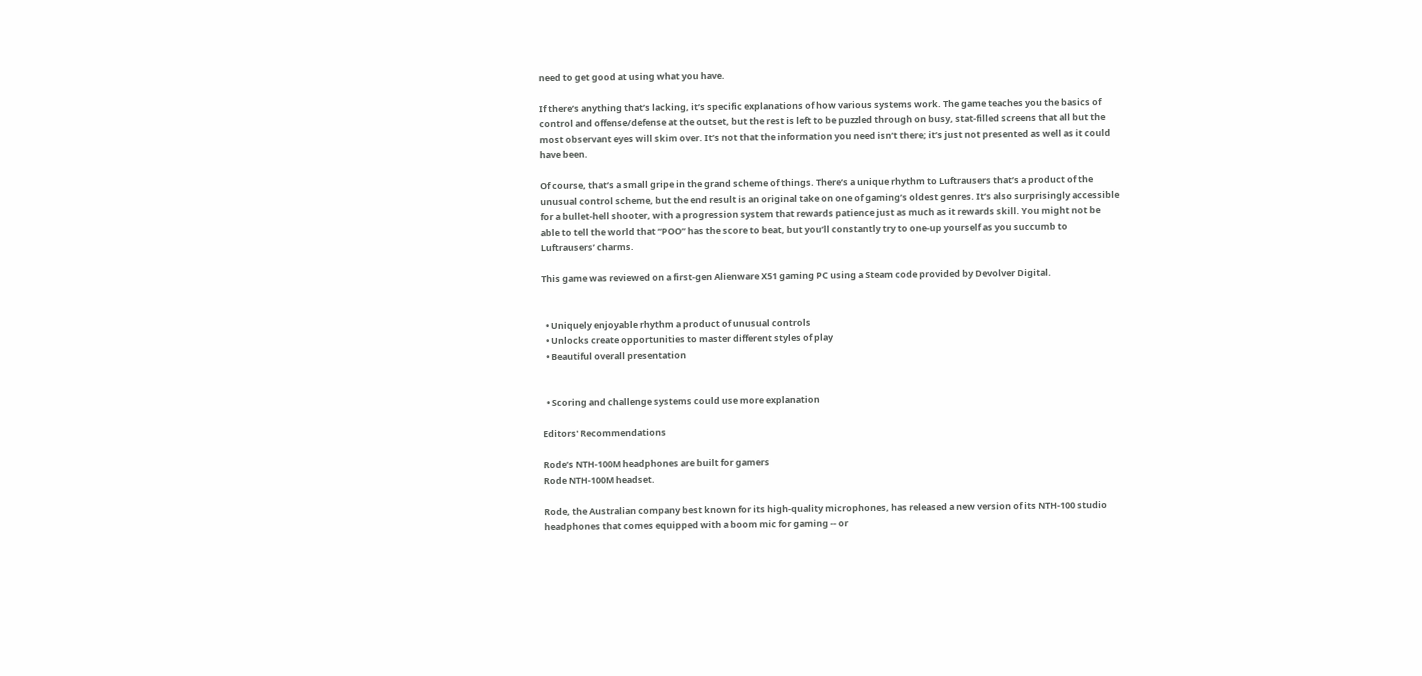need to get good at using what you have.

If there’s anything that’s lacking, it’s specific explanations of how various systems work. The game teaches you the basics of control and offense/defense at the outset, but the rest is left to be puzzled through on busy, stat-filled screens that all but the most observant eyes will skim over. It’s not that the information you need isn’t there; it’s just not presented as well as it could have been.

Of course, that’s a small gripe in the grand scheme of things. There’s a unique rhythm to Luftrausers that’s a product of the unusual control scheme, but the end result is an original take on one of gaming’s oldest genres. It’s also surprisingly accessible for a bullet-hell shooter, with a progression system that rewards patience just as much as it rewards skill. You might not be able to tell the world that “POO” has the score to beat, but you’ll constantly try to one-up yourself as you succumb to Luftrausers’ charms.

This game was reviewed on a first-gen Alienware X51 gaming PC using a Steam code provided by Devolver Digital.


  • Uniquely enjoyable rhythm a product of unusual controls
  • Unlocks create opportunities to master different styles of play
  • Beautiful overall presentation


  • Scoring and challenge systems could use more explanation

Editors' Recommendations

Rode’s NTH-100M headphones are built for gamers
Rode NTH-100M headset.

Rode, the Australian company best known for its high-quality microphones, has released a new version of its NTH-100 studio headphones that comes equipped with a boom mic for gaming -- or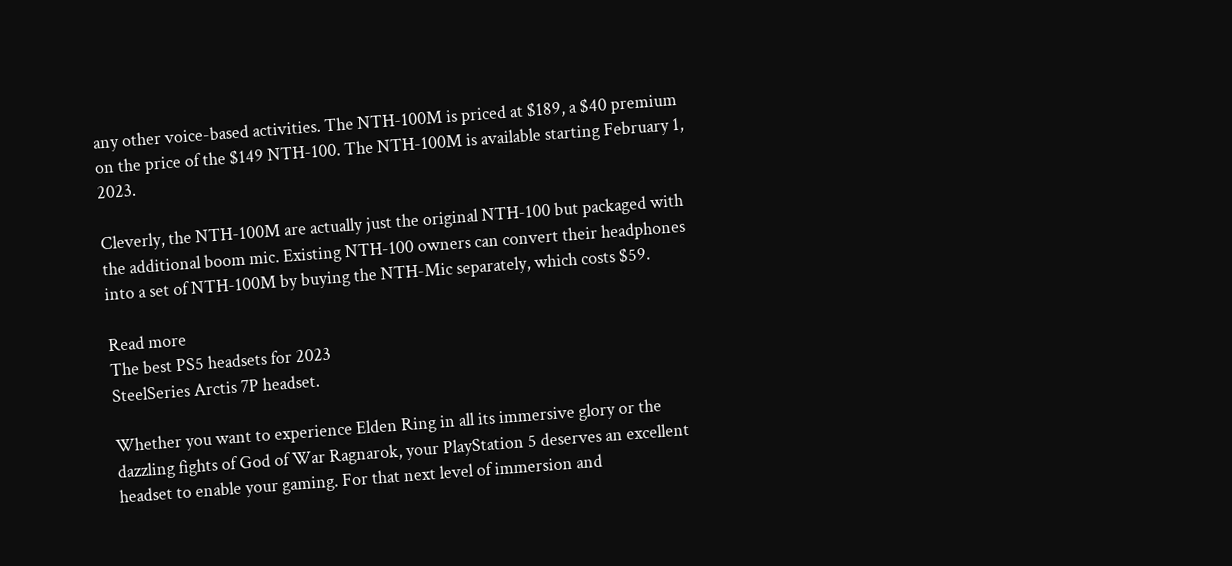any other voice-based activities. The NTH-100M is priced at $189, a $40 premium on the price of the $149 NTH-100. The NTH-100M is available starting February 1, 2023.

Cleverly, the NTH-100M are actually just the original NTH-100 but packaged with the additional boom mic. Existing NTH-100 owners can convert their headphones into a set of NTH-100M by buying the NTH-Mic separately, which costs $59.

Read more
The best PS5 headsets for 2023
SteelSeries Arctis 7P headset.

Whether you want to experience Elden Ring in all its immersive glory or the dazzling fights of God of War Ragnarok, your PlayStation 5 deserves an excellent headset to enable your gaming. For that next level of immersion and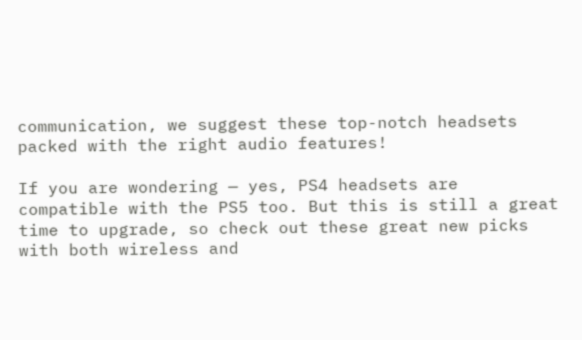communication, we suggest these top-notch headsets packed with the right audio features!

If you are wondering — yes, PS4 headsets are compatible with the PS5 too. But this is still a great time to upgrade, so check out these great new picks with both wireless and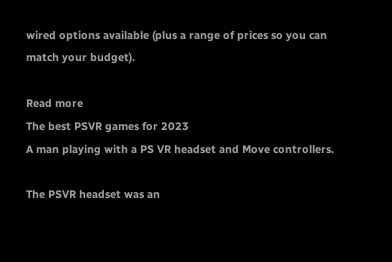wired options available (plus a range of prices so you can match your budget).

Read more
The best PSVR games for 2023
A man playing with a PS VR headset and Move controllers.

The PSVR headset was an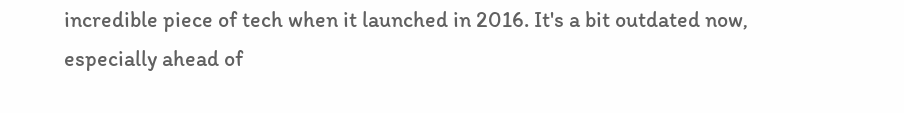incredible piece of tech when it launched in 2016. It's a bit outdated now, especially ahead of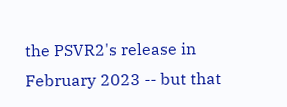the PSVR2's release in February 2023 -- but that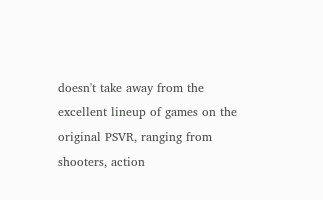doesn't take away from the excellent lineup of games on the original PSVR, ranging from shooters, action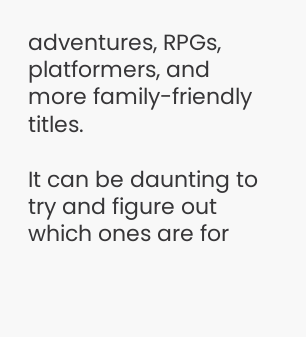adventures, RPGs, platformers, and more family-friendly titles.

It can be daunting to try and figure out which ones are for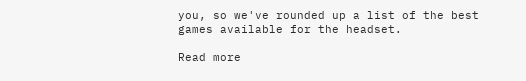you, so we've rounded up a list of the best games available for the headset.

Read more